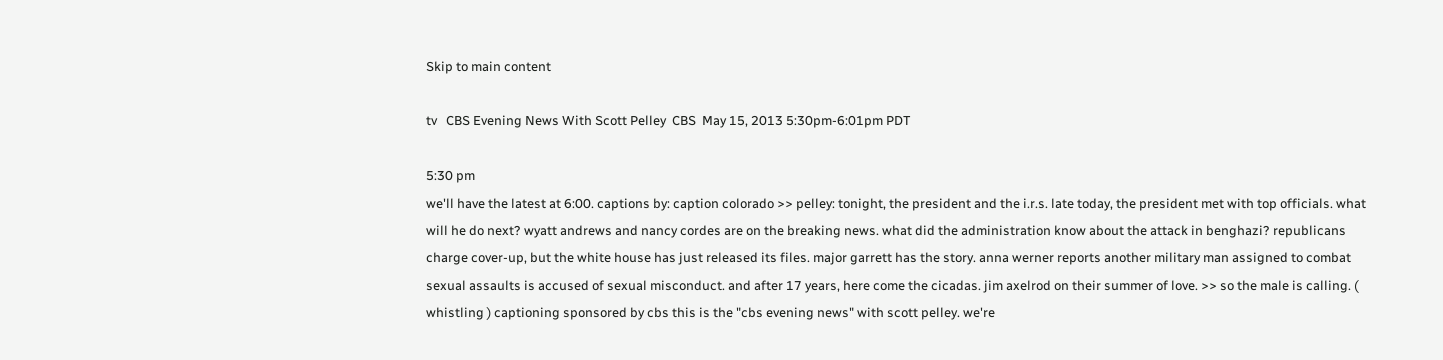Skip to main content

tv   CBS Evening News With Scott Pelley  CBS  May 15, 2013 5:30pm-6:01pm PDT

5:30 pm
we'll have the latest at 6:00. captions by: caption colorado >> pelley: tonight, the president and the i.r.s. late today, the president met with top officials. what will he do next? wyatt andrews and nancy cordes are on the breaking news. what did the administration know about the attack in benghazi? republicans charge cover-up, but the white house has just released its files. major garrett has the story. anna werner reports another military man assigned to combat sexual assaults is accused of sexual misconduct. and after 17 years, here come the cicadas. jim axelrod on their summer of love. >> so the male is calling. ( whistling ) captioning sponsored by cbs this is the "cbs evening news" with scott pelley. we're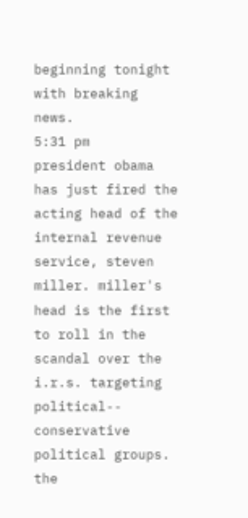beginning tonight with breaking news.
5:31 pm
president obama has just fired the acting head of the internal revenue service, steven miller. miller's head is the first to roll in the scandal over the i.r.s. targeting political-- conservative political groups. the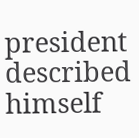president described himself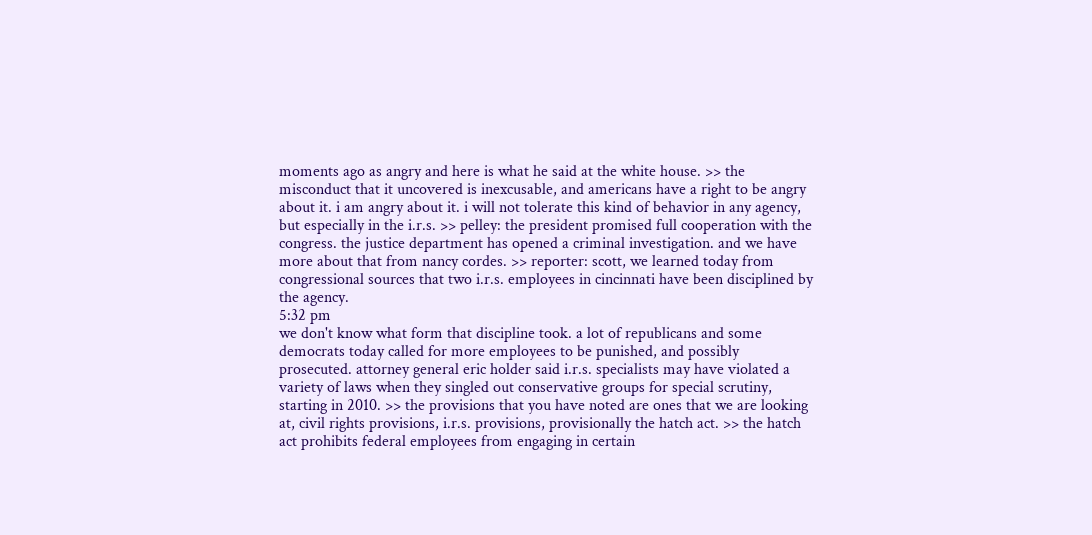moments ago as angry and here is what he said at the white house. >> the misconduct that it uncovered is inexcusable, and americans have a right to be angry about it. i am angry about it. i will not tolerate this kind of behavior in any agency, but especially in the i.r.s. >> pelley: the president promised full cooperation with the congress. the justice department has opened a criminal investigation. and we have more about that from nancy cordes. >> reporter: scott, we learned today from congressional sources that two i.r.s. employees in cincinnati have been disciplined by the agency.
5:32 pm
we don't know what form that discipline took. a lot of republicans and some democrats today called for more employees to be punished, and possibly prosecuted. attorney general eric holder said i.r.s. specialists may have violated a variety of laws when they singled out conservative groups for special scrutiny, starting in 2010. >> the provisions that you have noted are ones that we are looking at, civil rights provisions, i.r.s. provisions, provisionally the hatch act. >> the hatch act prohibits federal employees from engaging in certain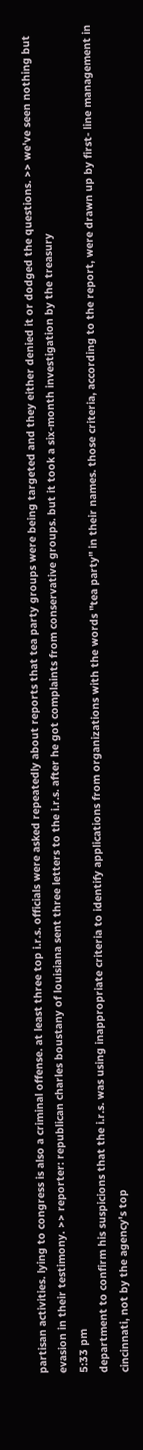partisan activities. lying to congress is also a criminal offense. at least three top i.r.s. officials were asked repeatedly about reports that tea party groups were being targeted and they either denied it or dodged the questions. >> we've seen nothing but evasion in their testimony. >> reporter: republican charles boustany of louisiana sent three letters to the i.r.s. after he got complaints from conservative groups. but it took a six-month investigation by the treasury
5:33 pm
department to confirm his suspicions that the i.r.s. was using inappropriate criteria to identify applications from organizations with the words "tea party" in their names. those criteria, according to the report, were drawn up by first- line management in cincinnati, not by the agency's top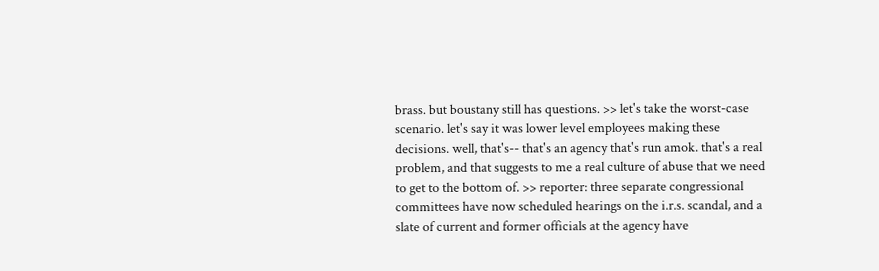brass. but boustany still has questions. >> let's take the worst-case scenario. let's say it was lower level employees making these decisions. well, that's-- that's an agency that's run amok. that's a real problem, and that suggests to me a real culture of abuse that we need to get to the bottom of. >> reporter: three separate congressional committees have now scheduled hearings on the i.r.s. scandal, and a slate of current and former officials at the agency have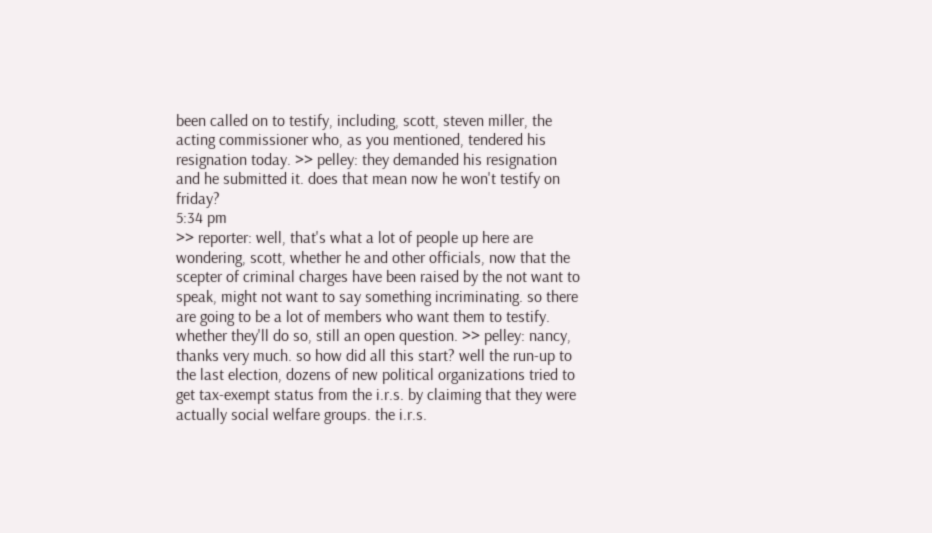been called on to testify, including, scott, steven miller, the acting commissioner who, as you mentioned, tendered his resignation today. >> pelley: they demanded his resignation and he submitted it. does that mean now he won't testify on friday?
5:34 pm
>> reporter: well, that's what a lot of people up here are wondering, scott, whether he and other officials, now that the scepter of criminal charges have been raised by the not want to speak, might not want to say something incriminating. so there are going to be a lot of members who want them to testify. whether they'll do so, still an open question. >> pelley: nancy, thanks very much. so how did all this start? well the run-up to the last election, dozens of new political organizations tried to get tax-exempt status from the i.r.s. by claiming that they were actually social welfare groups. the i.r.s.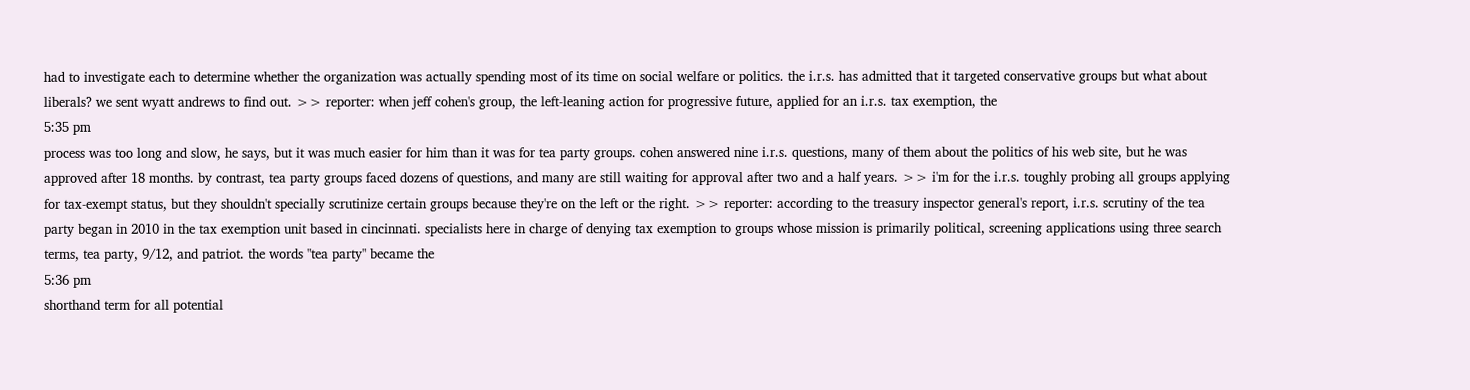had to investigate each to determine whether the organization was actually spending most of its time on social welfare or politics. the i.r.s. has admitted that it targeted conservative groups but what about liberals? we sent wyatt andrews to find out. >> reporter: when jeff cohen's group, the left-leaning action for progressive future, applied for an i.r.s. tax exemption, the
5:35 pm
process was too long and slow, he says, but it was much easier for him than it was for tea party groups. cohen answered nine i.r.s. questions, many of them about the politics of his web site, but he was approved after 18 months. by contrast, tea party groups faced dozens of questions, and many are still waiting for approval after two and a half years. >> i'm for the i.r.s. toughly probing all groups applying for tax-exempt status, but they shouldn't specially scrutinize certain groups because they're on the left or the right. >> reporter: according to the treasury inspector general's report, i.r.s. scrutiny of the tea party began in 2010 in the tax exemption unit based in cincinnati. specialists here in charge of denying tax exemption to groups whose mission is primarily political, screening applications using three search terms, tea party, 9/12, and patriot. the words "tea party" became the
5:36 pm
shorthand term for all potential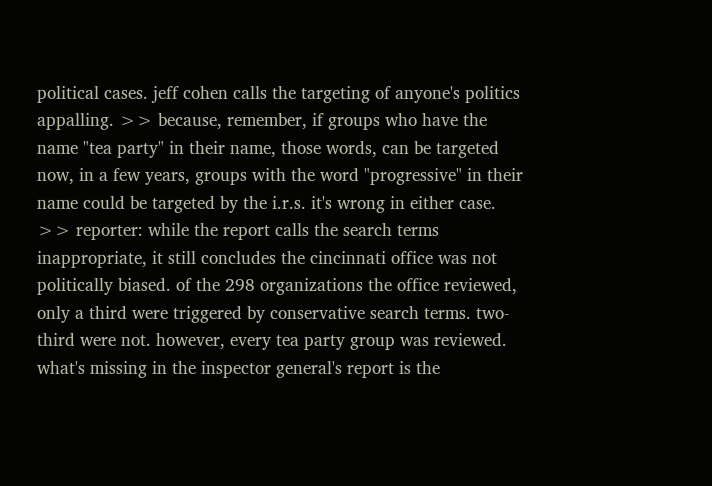political cases. jeff cohen calls the targeting of anyone's politics appalling. >> because, remember, if groups who have the name "tea party" in their name, those words, can be targeted now, in a few years, groups with the word "progressive" in their name could be targeted by the i.r.s. it's wrong in either case. >> reporter: while the report calls the search terms inappropriate, it still concludes the cincinnati office was not politically biased. of the 298 organizations the office reviewed, only a third were triggered by conservative search terms. two-third were not. however, every tea party group was reviewed. what's missing in the inspector general's report is the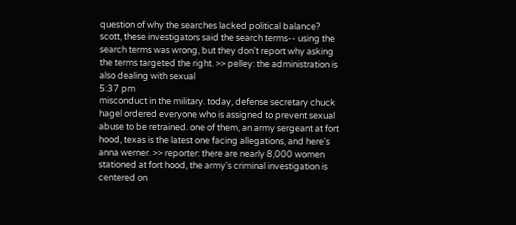question of why the searches lacked political balance? scott, these investigators said the search terms-- using the search terms was wrong, but they don't report why asking the terms targeted the right. >> pelley: the administration is also dealing with sexual
5:37 pm
misconduct in the military. today, defense secretary chuck hagel ordered everyone who is assigned to prevent sexual abuse to be retrained. one of them, an army sergeant at fort hood, texas is the latest one facing allegations, and here's anna werner. >> reporter: there are nearly 8,000 women stationed at fort hood, the army's criminal investigation is centered on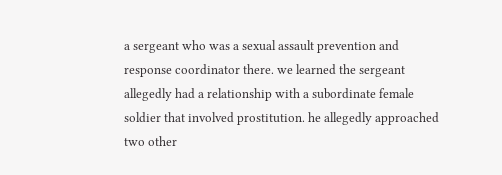a sergeant who was a sexual assault prevention and response coordinator there. we learned the sergeant allegedly had a relationship with a subordinate female soldier that involved prostitution. he allegedly approached two other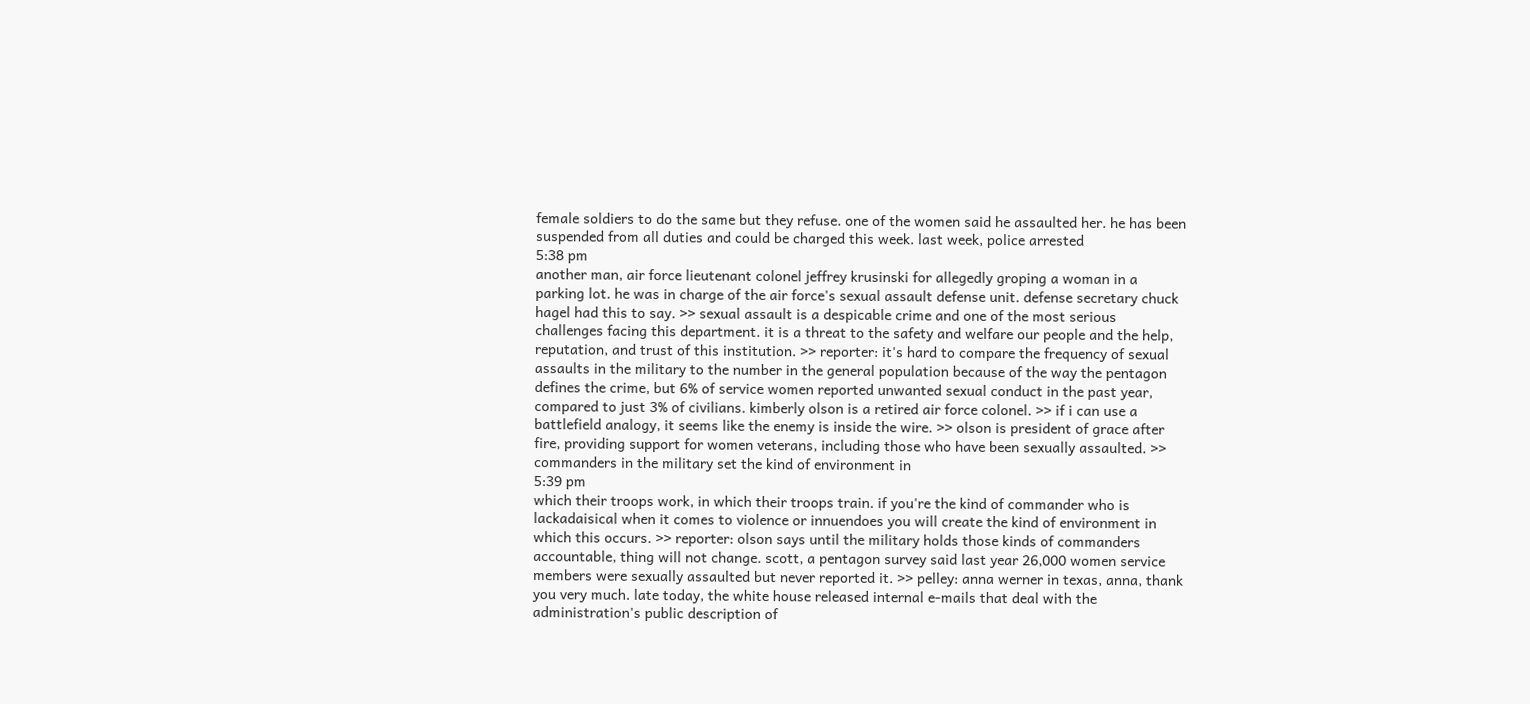female soldiers to do the same but they refuse. one of the women said he assaulted her. he has been suspended from all duties and could be charged this week. last week, police arrested
5:38 pm
another man, air force lieutenant colonel jeffrey krusinski for allegedly groping a woman in a parking lot. he was in charge of the air force's sexual assault defense unit. defense secretary chuck hagel had this to say. >> sexual assault is a despicable crime and one of the most serious challenges facing this department. it is a threat to the safety and welfare our people and the help, reputation, and trust of this institution. >> reporter: it's hard to compare the frequency of sexual assaults in the military to the number in the general population because of the way the pentagon defines the crime, but 6% of service women reported unwanted sexual conduct in the past year, compared to just 3% of civilians. kimberly olson is a retired air force colonel. >> if i can use a battlefield analogy, it seems like the enemy is inside the wire. >> olson is president of grace after fire, providing support for women veterans, including those who have been sexually assaulted. >> commanders in the military set the kind of environment in
5:39 pm
which their troops work, in which their troops train. if you're the kind of commander who is lackadaisical when it comes to violence or innuendoes you will create the kind of environment in which this occurs. >> reporter: olson says until the military holds those kinds of commanders accountable, thing will not change. scott, a pentagon survey said last year 26,000 women service members were sexually assaulted but never reported it. >> pelley: anna werner in texas, anna, thank you very much. late today, the white house released internal e-mails that deal with the administration's public description of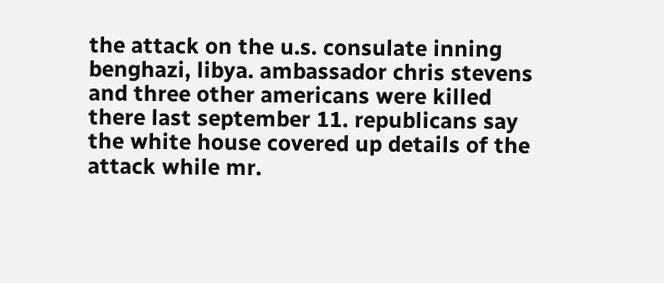the attack on the u.s. consulate inning benghazi, libya. ambassador chris stevens and three other americans were killed there last september 11. republicans say the white house covered up details of the attack while mr.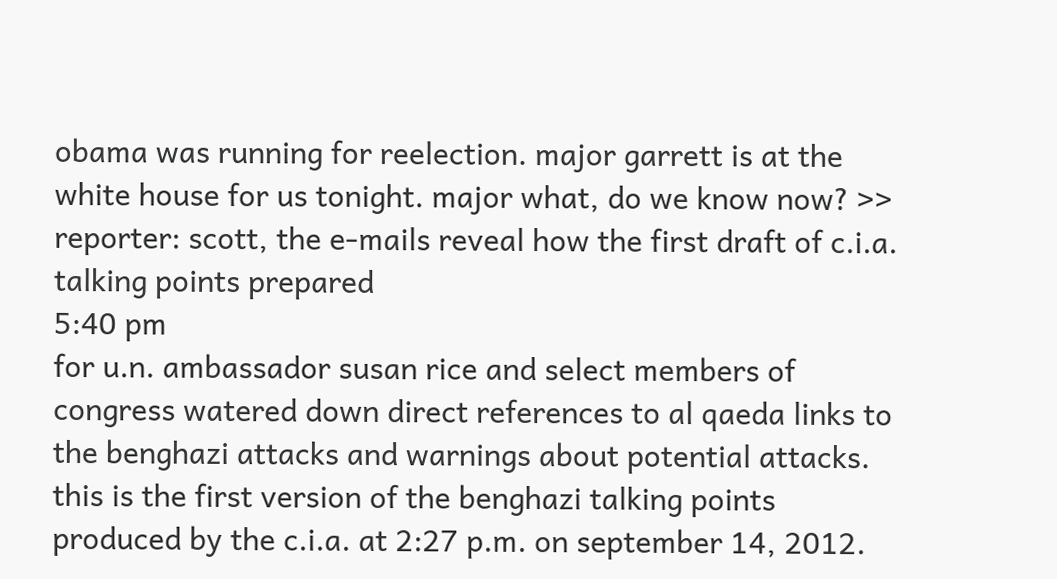obama was running for reelection. major garrett is at the white house for us tonight. major what, do we know now? >> reporter: scott, the e-mails reveal how the first draft of c.i.a. talking points prepared
5:40 pm
for u.n. ambassador susan rice and select members of congress watered down direct references to al qaeda links to the benghazi attacks and warnings about potential attacks. this is the first version of the benghazi talking points produced by the c.i.a. at 2:27 p.m. on september 14, 2012.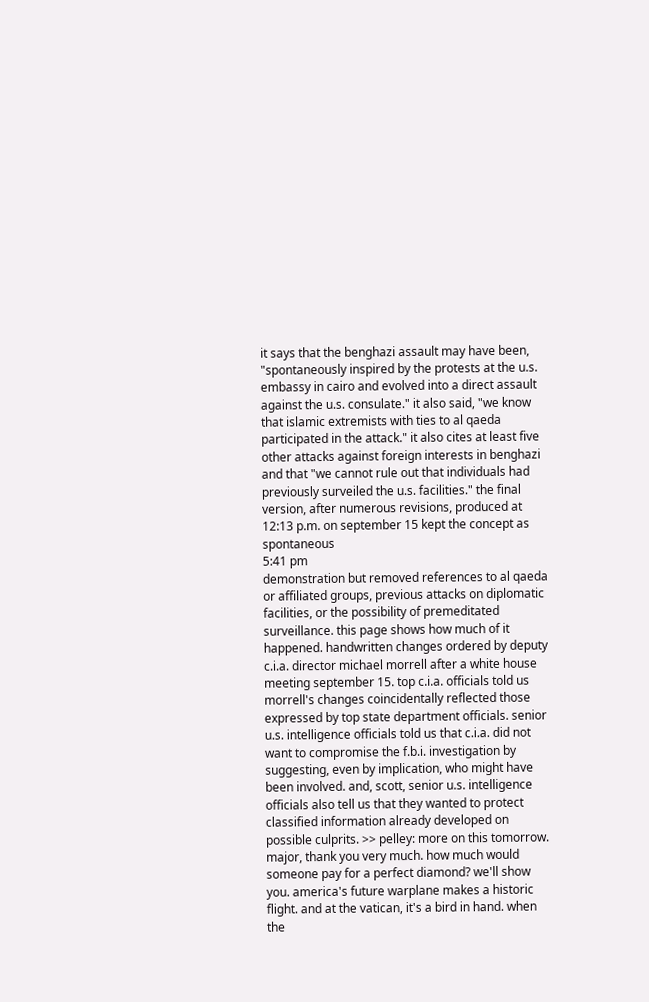it says that the benghazi assault may have been, "spontaneously inspired by the protests at the u.s. embassy in cairo and evolved into a direct assault against the u.s. consulate." it also said, "we know that islamic extremists with ties to al qaeda participated in the attack." it also cites at least five other attacks against foreign interests in benghazi and that "we cannot rule out that individuals had previously surveiled the u.s. facilities." the final version, after numerous revisions, produced at 12:13 p.m. on september 15 kept the concept as spontaneous
5:41 pm
demonstration but removed references to al qaeda or affiliated groups, previous attacks on diplomatic facilities, or the possibility of premeditated surveillance. this page shows how much of it happened. handwritten changes ordered by deputy c.i.a. director michael morrell after a white house meeting september 15. top c.i.a. officials told us morrell's changes coincidentally reflected those expressed by top state department officials. senior u.s. intelligence officials told us that c.i.a. did not want to compromise the f.b.i. investigation by suggesting, even by implication, who might have been involved. and, scott, senior u.s. intelligence officials also tell us that they wanted to protect classified information already developed on possible culprits. >> pelley: more on this tomorrow. major, thank you very much. how much would someone pay for a perfect diamond? we'll show you. america's future warplane makes a historic flight. and at the vatican, it's a bird in hand. when the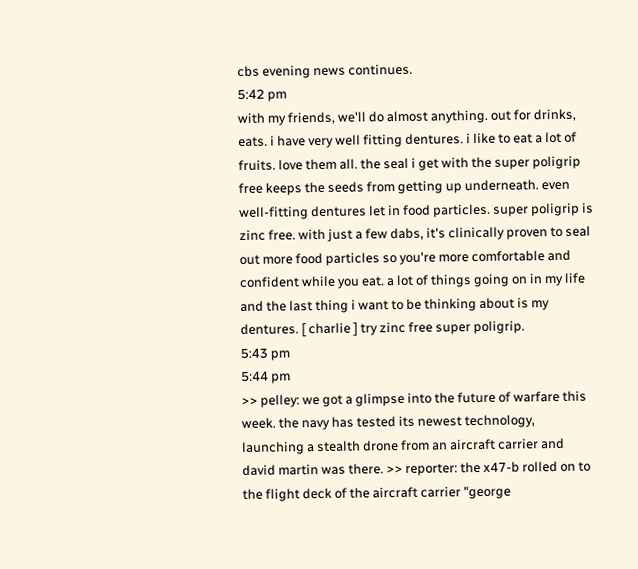cbs evening news continues.
5:42 pm
with my friends, we'll do almost anything. out for drinks, eats. i have very well fitting dentures. i like to eat a lot of fruits. love them all. the seal i get with the super poligrip free keeps the seeds from getting up underneath. even well-fitting dentures let in food particles. super poligrip is zinc free. with just a few dabs, it's clinically proven to seal out more food particles so you're more comfortable and confident while you eat. a lot of things going on in my life and the last thing i want to be thinking about is my dentures. [ charlie ] try zinc free super poligrip.
5:43 pm
5:44 pm
>> pelley: we got a glimpse into the future of warfare this week. the navy has tested its newest technology, launching a stealth drone from an aircraft carrier and david martin was there. >> reporter: the x47-b rolled on to the flight deck of the aircraft carrier "george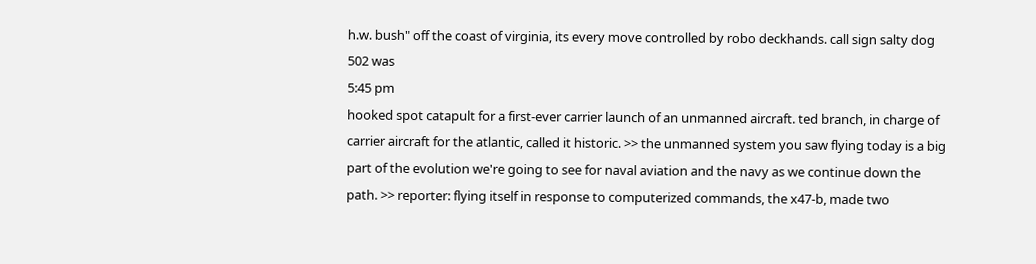h.w. bush" off the coast of virginia, its every move controlled by robo deckhands. call sign salty dog 502 was
5:45 pm
hooked spot catapult for a first-ever carrier launch of an unmanned aircraft. ted branch, in charge of carrier aircraft for the atlantic, called it historic. >> the unmanned system you saw flying today is a big part of the evolution we're going to see for naval aviation and the navy as we continue down the path. >> reporter: flying itself in response to computerized commands, the x47-b, made two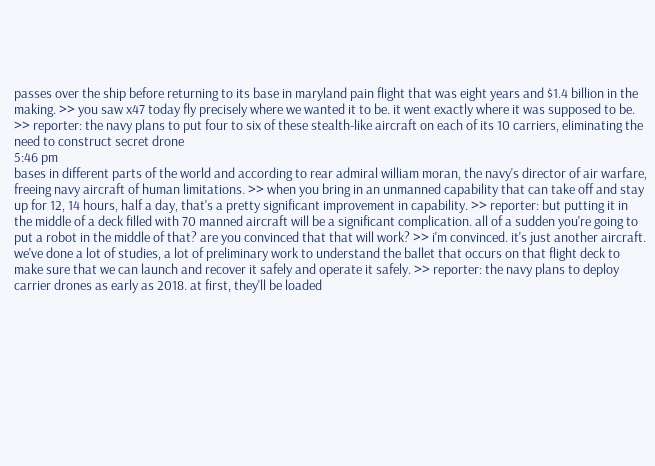passes over the ship before returning to its base in maryland pain flight that was eight years and $1.4 billion in the making. >> you saw x47 today fly precisely where we wanted it to be. it went exactly where it was supposed to be. >> reporter: the navy plans to put four to six of these stealth-like aircraft on each of its 10 carriers, eliminating the need to construct secret drone
5:46 pm
bases in different parts of the world and according to rear admiral william moran, the navy's director of air warfare, freeing navy aircraft of human limitations. >> when you bring in an unmanned capability that can take off and stay up for 12, 14 hours, half a day, that's a pretty significant improvement in capability. >> reporter: but putting it in the middle of a deck filled with 70 manned aircraft will be a significant complication. all of a sudden you're going to put a robot in the middle of that? are you convinced that that will work? >> i'm convinced. it's just another aircraft. we've done a lot of studies, a lot of preliminary work to understand the ballet that occurs on that flight deck to make sure that we can launch and recover it safely and operate it safely. >> reporter: the navy plans to deploy carrier drones as early as 2018. at first, they'll be loaded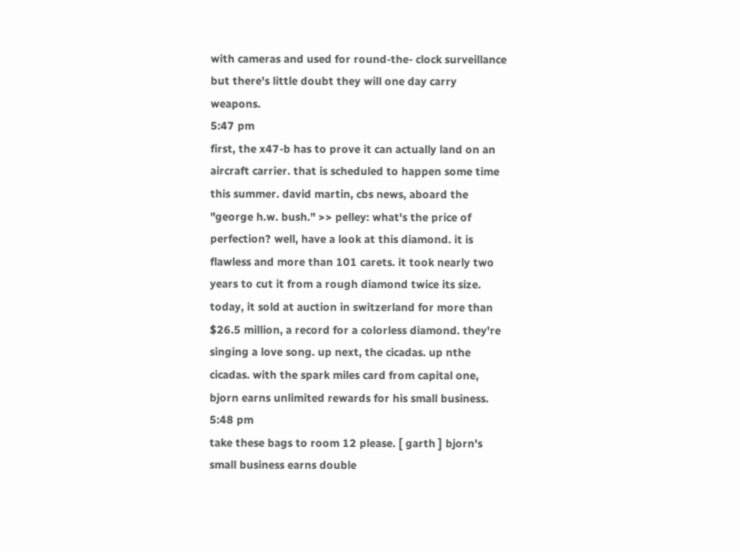with cameras and used for round-the- clock surveillance but there's little doubt they will one day carry weapons.
5:47 pm
first, the x47-b has to prove it can actually land on an aircraft carrier. that is scheduled to happen some time this summer. david martin, cbs news, aboard the "george h.w. bush." >> pelley: what's the price of perfection? well, have a look at this diamond. it is flawless and more than 101 carets. it took nearly two years to cut it from a rough diamond twice its size. today, it sold at auction in switzerland for more than $26.5 million, a record for a colorless diamond. they're singing a love song. up next, the cicadas. up nthe cicadas. with the spark miles card from capital one, bjorn earns unlimited rewards for his small business.
5:48 pm
take these bags to room 12 please. [ garth ] bjorn's small business earns double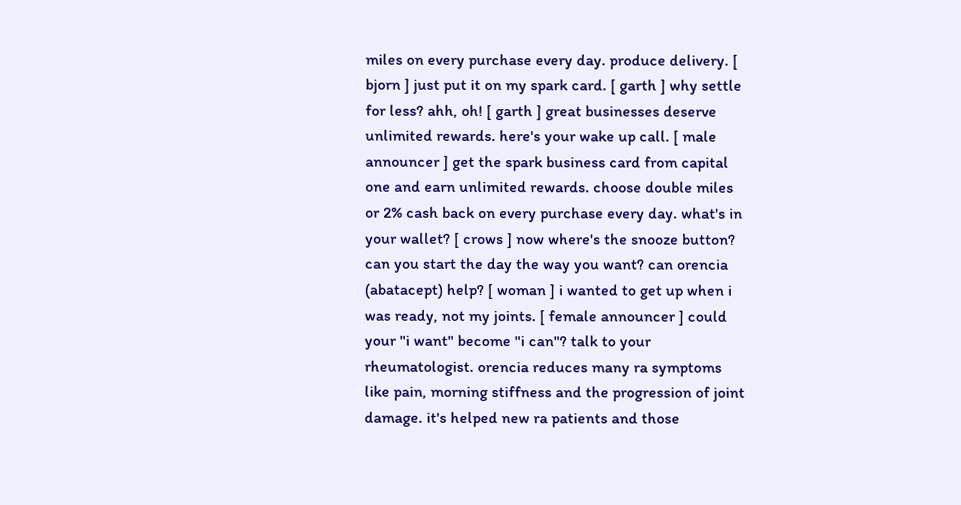miles on every purchase every day. produce delivery. [ bjorn ] just put it on my spark card. [ garth ] why settle for less? ahh, oh! [ garth ] great businesses deserve unlimited rewards. here's your wake up call. [ male announcer ] get the spark business card from capital one and earn unlimited rewards. choose double miles or 2% cash back on every purchase every day. what's in your wallet? [ crows ] now where's the snooze button? can you start the day the way you want? can orencia (abatacept) help? [ woman ] i wanted to get up when i was ready, not my joints. [ female announcer ] could your "i want" become "i can"? talk to your rheumatologist. orencia reduces many ra symptoms like pain, morning stiffness and the progression of joint damage. it's helped new ra patients and those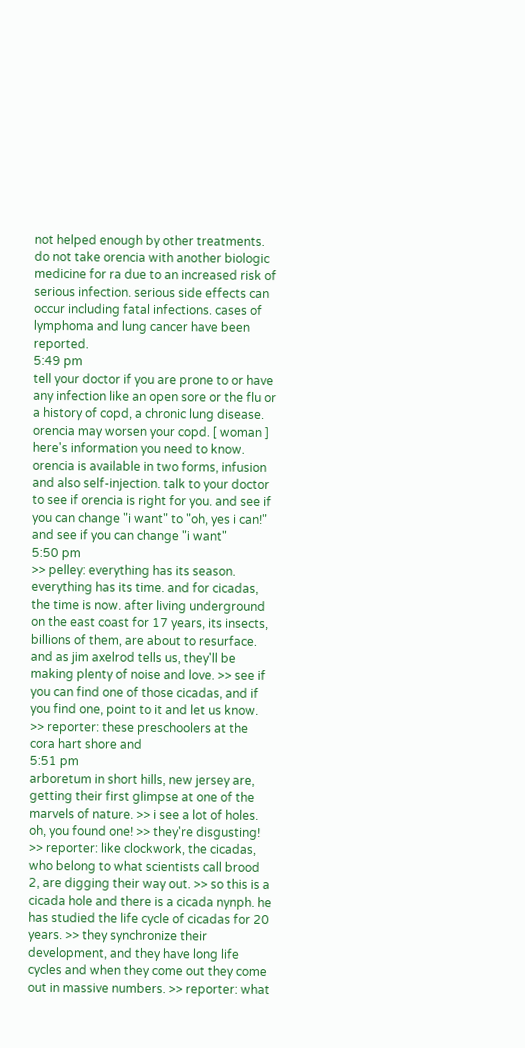not helped enough by other treatments. do not take orencia with another biologic medicine for ra due to an increased risk of serious infection. serious side effects can occur including fatal infections. cases of lymphoma and lung cancer have been reported.
5:49 pm
tell your doctor if you are prone to or have any infection like an open sore or the flu or a history of copd, a chronic lung disease. orencia may worsen your copd. [ woman ] here's information you need to know. orencia is available in two forms, infusion and also self-injection. talk to your doctor to see if orencia is right for you. and see if you can change "i want" to "oh, yes i can!" and see if you can change "i want"
5:50 pm
>> pelley: everything has its season. everything has its time. and for cicadas, the time is now. after living underground on the east coast for 17 years, its insects, billions of them, are about to resurface. and as jim axelrod tells us, they'll be making plenty of noise and love. >> see if you can find one of those cicadas, and if you find one, point to it and let us know. >> reporter: these preschoolers at the cora hart shore and
5:51 pm
arboretum in short hills, new jersey are, getting their first glimpse at one of the marvels of nature. >> i see a lot of holes. oh, you found one! >> they're disgusting! >> reporter: like clockwork, the cicadas, who belong to what scientists call brood 2, are digging their way out. >> so this is a cicada hole and there is a cicada nynph. he has studied the life cycle of cicadas for 20 years. >> they synchronize their development, and they have long life cycles and when they come out they come out in massive numbers. >> reporter: what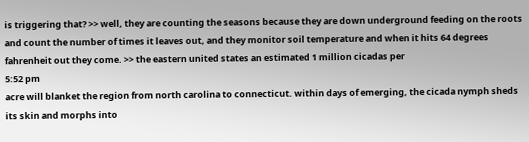is triggering that? >> well, they are counting the seasons because they are down underground feeding on the roots and count the number of times it leaves out, and they monitor soil temperature and when it hits 64 degrees fahrenheit out they come. >> the eastern united states an estimated 1 million cicadas per
5:52 pm
acre will blanket the region from north carolina to connecticut. within days of emerging, the cicada nymph sheds its skin and morphs into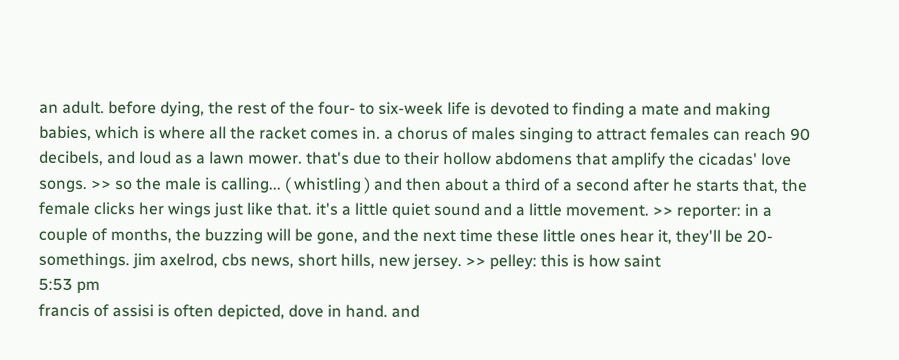an adult. before dying, the rest of the four- to six-week life is devoted to finding a mate and making babies, which is where all the racket comes in. a chorus of males singing to attract females can reach 90 decibels, and loud as a lawn mower. that's due to their hollow abdomens that amplify the cicadas' love songs. >> so the male is calling... ( whistling ) and then about a third of a second after he starts that, the female clicks her wings just like that. it's a little quiet sound and a little movement. >> reporter: in a couple of months, the buzzing will be gone, and the next time these little ones hear it, they'll be 20-somethings. jim axelrod, cbs news, short hills, new jersey. >> pelley: this is how saint
5:53 pm
francis of assisi is often depicted, dove in hand. and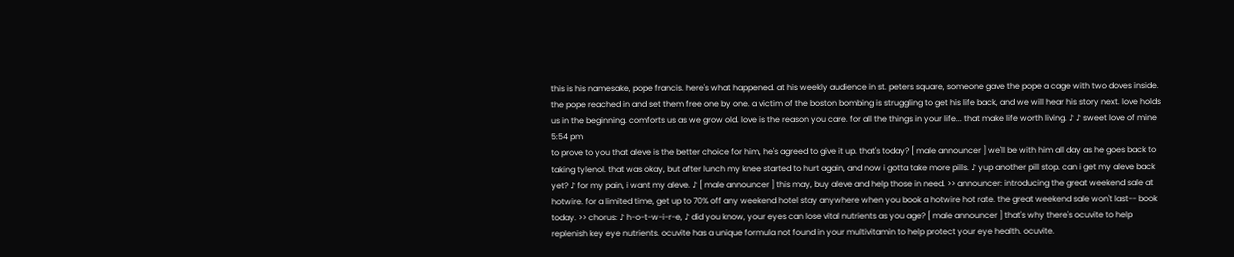this is his namesake, pope francis. here's what happened. at his weekly audience in st. peters square, someone gave the pope a cage with two doves inside. the pope reached in and set them free one by one. a victim of the boston bombing is struggling to get his life back, and we will hear his story next. love holds us in the beginning. comforts us as we grow old. love is the reason you care. for all the things in your life... that make life worth living. ♪ ♪ sweet love of mine
5:54 pm
to prove to you that aleve is the better choice for him, he's agreed to give it up. that's today? [ male announcer ] we'll be with him all day as he goes back to taking tylenol. that was okay, but after lunch my knee started to hurt again, and now i gotta take more pills. ♪ yup another pill stop. can i get my aleve back yet? ♪ for my pain, i want my aleve. ♪ [ male announcer ] this may, buy aleve and help those in need. >> announcer: introducing the great weekend sale at hotwire. for a limited time, get up to 70% off any weekend hotel stay anywhere when you book a hotwire hot rate. the great weekend sale won't last-- book today. >> chorus: ♪ h-o-t-w-i-r-e, ♪ did you know, your eyes can lose vital nutrients as you age? [ male announcer ] that's why there's ocuvite to help replenish key eye nutrients. ocuvite has a unique formula not found in your multivitamin to help protect your eye health. ocuvite.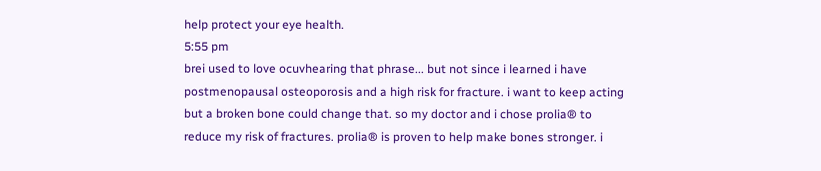help protect your eye health.
5:55 pm
brei used to love ocuvhearing that phrase... but not since i learned i have postmenopausal osteoporosis and a high risk for fracture. i want to keep acting but a broken bone could change that. so my doctor and i chose prolia® to reduce my risk of fractures. prolia® is proven to help make bones stronger. i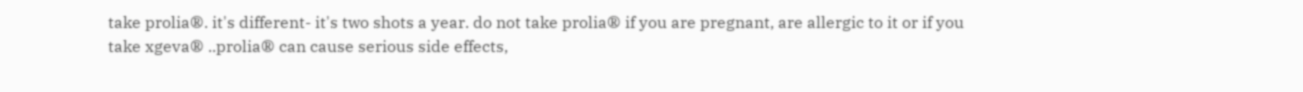take prolia®. it's different- it's two shots a year. do not take prolia® if you are pregnant, are allergic to it or if you take xgeva® ..prolia® can cause serious side effects,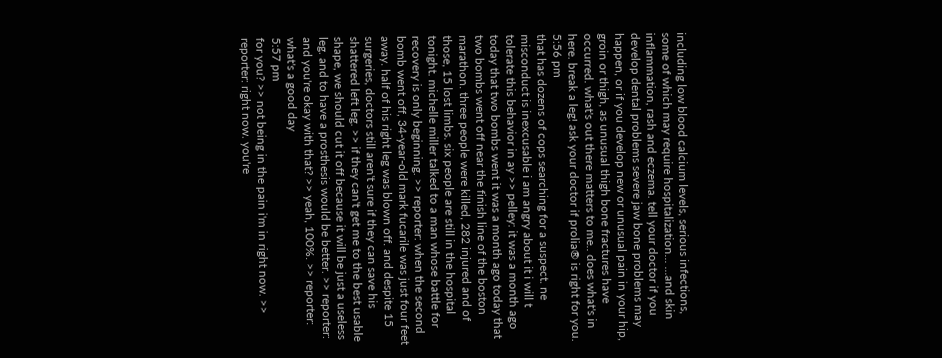including low blood calcium levels, serious infections, some of which may require hospitalization... ...and skin inflammation, rash and eczema. tell your doctor if you develop dental problems severe jaw bone problems may happen, or if you develop new or unusual pain in your hip, groin or thigh, as unusual thigh bone fractures have occurred. what's out there matters to me.. does what's in here. break a leg! ask your doctor if prolia® is right for you.
5:56 pm
that has dozens of cops searching for a suspect. ne misconduct is inexcusable i am angry about it i will t tolerate this behavior in ay >> pelley: it was a month ago today that two bombs went it was a month ago today that two bombs went off near the finish line of the boston marathon. three people were killed, 282 injured and of those, 15 lost limbs. six people are still in the hospital tonight. michelle miller talked to a man whose battle for recovery is only beginning. >> reporter: when the second bomb went off, 34-year-old mark fucarile was just four feet away. half of his right leg was blown off. and despite 15 surgeries, doctors still aren't sure if they can save his shattered left leg. >> if they can't get me to the best usable shape, we should cut it off because it will be just a useless leg. and to have a prosthesis would be better. >> reporter: and you're okay with that? >> yeah, 100%. >> reporter: what's a good day
5:57 pm
for you? >> not being in the pain i'm in right now. >> reporter: right now. you're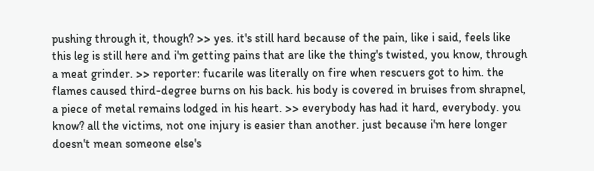pushing through it, though? >> yes. it's still hard because of the pain, like i said, feels like this leg is still here and i'm getting pains that are like the thing's twisted, you know, through a meat grinder. >> reporter: fucarile was literally on fire when rescuers got to him. the flames caused third-degree burns on his back. his body is covered in bruises from shrapnel, a piece of metal remains lodged in his heart. >> everybody has had it hard, everybody. you know? all the victims, not one injury is easier than another. just because i'm here longer doesn't mean someone else's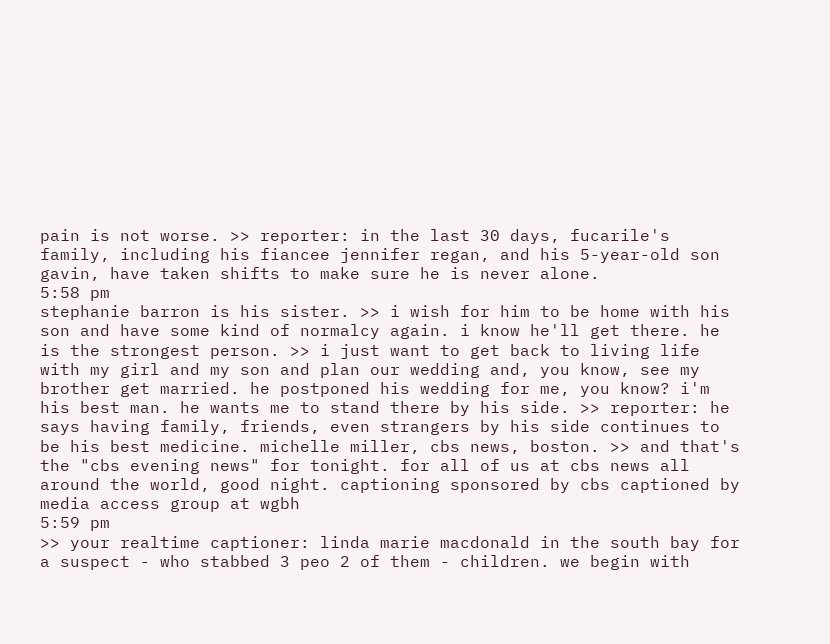pain is not worse. >> reporter: in the last 30 days, fucarile's family, including his fiancee jennifer regan, and his 5-year-old son gavin, have taken shifts to make sure he is never alone.
5:58 pm
stephanie barron is his sister. >> i wish for him to be home with his son and have some kind of normalcy again. i know he'll get there. he is the strongest person. >> i just want to get back to living life with my girl and my son and plan our wedding and, you know, see my brother get married. he postponed his wedding for me, you know? i'm his best man. he wants me to stand there by his side. >> reporter: he says having family, friends, even strangers by his side continues to be his best medicine. michelle miller, cbs news, boston. >> and that's the "cbs evening news" for tonight. for all of us at cbs news all around the world, good night. captioning sponsored by cbs captioned by media access group at wgbh
5:59 pm
>> your realtime captioner: linda marie macdonald in the south bay for a suspect - who stabbed 3 peo 2 of them - children. we begin with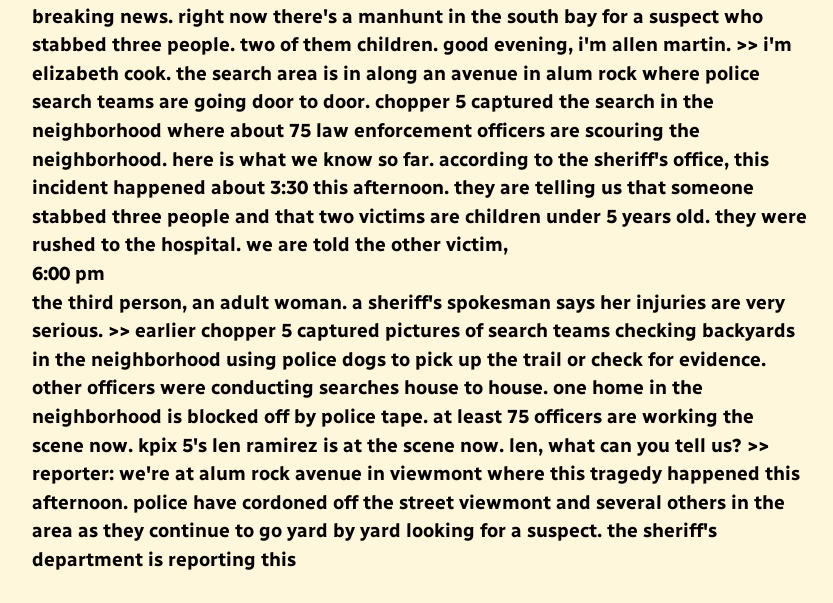breaking news. right now there's a manhunt in the south bay for a suspect who stabbed three people. two of them children. good evening, i'm allen martin. >> i'm elizabeth cook. the search area is in along an avenue in alum rock where police search teams are going door to door. chopper 5 captured the search in the neighborhood where about 75 law enforcement officers are scouring the neighborhood. here is what we know so far. according to the sheriff's office, this incident happened about 3:30 this afternoon. they are telling us that someone stabbed three people and that two victims are children under 5 years old. they were rushed to the hospital. we are told the other victim,
6:00 pm
the third person, an adult woman. a sheriff's spokesman says her injuries are very serious. >> earlier chopper 5 captured pictures of search teams checking backyards in the neighborhood using police dogs to pick up the trail or check for evidence. other officers were conducting searches house to house. one home in the neighborhood is blocked off by police tape. at least 75 officers are working the scene now. kpix 5's len ramirez is at the scene now. len, what can you tell us? >> reporter: we're at alum rock avenue in viewmont where this tragedy happened this afternoon. police have cordoned off the street viewmont and several others in the area as they continue to go yard by yard looking for a suspect. the sheriff's department is reporting this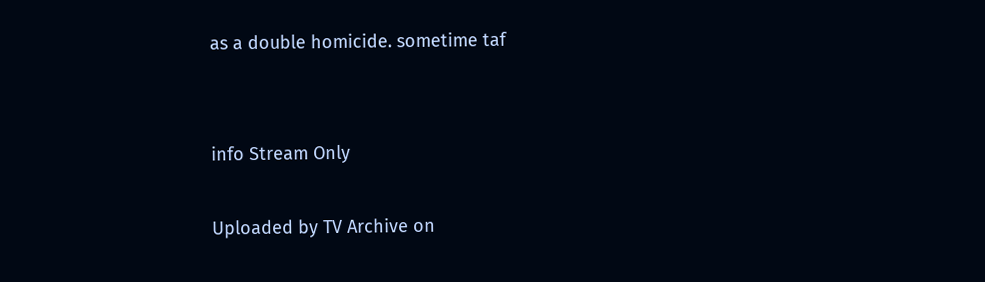as a double homicide. sometime taf


info Stream Only

Uploaded by TV Archive on